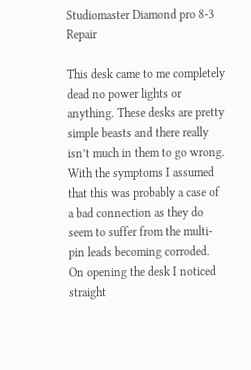Studiomaster Diamond pro 8-3 Repair

This desk came to me completely dead no power lights or anything. These desks are pretty simple beasts and there really isn’t much in them to go wrong. With the symptoms I assumed that this was probably a case of a bad connection as they do seem to suffer from the multi-pin leads becoming corroded. On opening the desk I noticed straight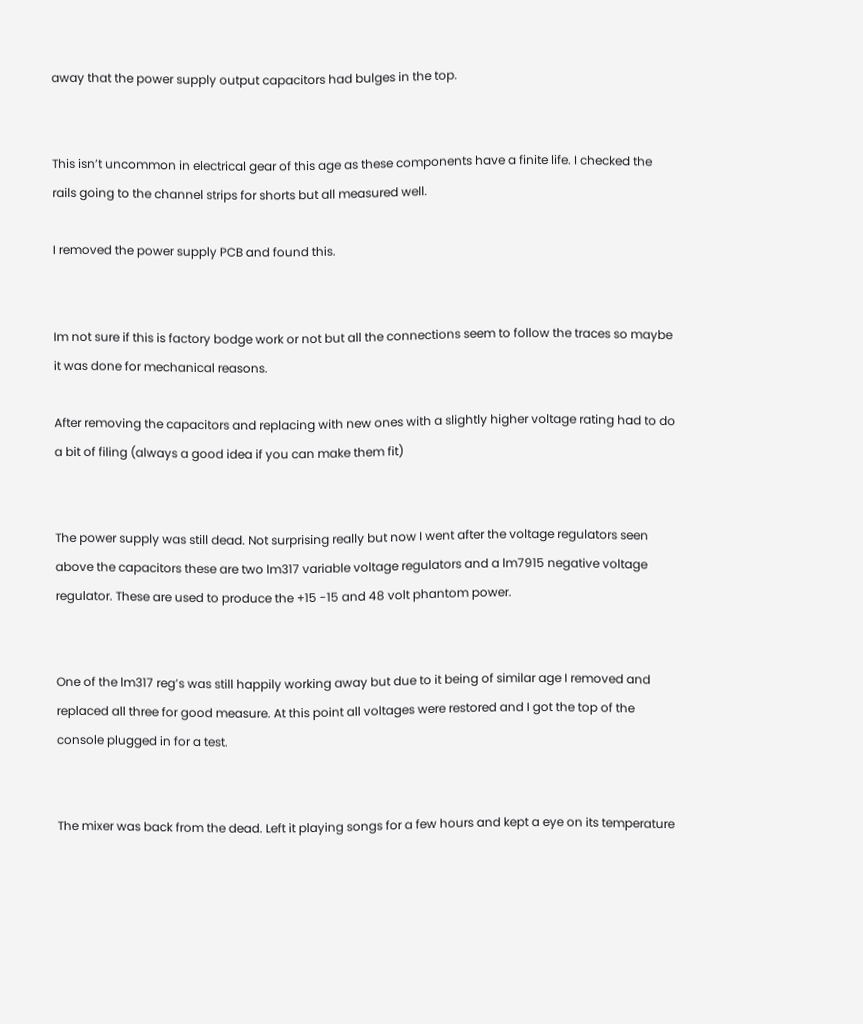away that the power supply output capacitors had bulges in the top.


This isn’t uncommon in electrical gear of this age as these components have a finite life. I checked the rails going to the channel strips for shorts but all measured well.

I removed the power supply PCB and found this.


Im not sure if this is factory bodge work or not but all the connections seem to follow the traces so maybe it was done for mechanical reasons.

After removing the capacitors and replacing with new ones with a slightly higher voltage rating had to do a bit of filing (always a good idea if you can make them fit)


The power supply was still dead. Not surprising really but now I went after the voltage regulators seen above the capacitors these are two lm317 variable voltage regulators and a lm7915 negative voltage regulator. These are used to produce the +15 -15 and 48 volt phantom power.


One of the lm317 reg’s was still happily working away but due to it being of similar age I removed and replaced all three for good measure. At this point all voltages were restored and I got the top of the console plugged in for a test.


The mixer was back from the dead. Left it playing songs for a few hours and kept a eye on its temperature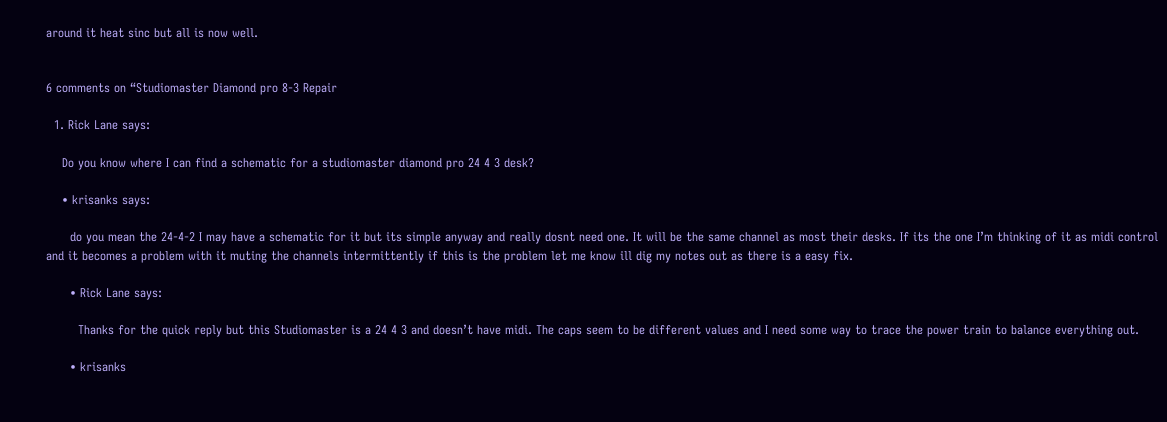around it heat sinc but all is now well.


6 comments on “Studiomaster Diamond pro 8-3 Repair

  1. Rick Lane says:

    Do you know where I can find a schematic for a studiomaster diamond pro 24 4 3 desk?

    • krisanks says:

      do you mean the 24-4-2 I may have a schematic for it but its simple anyway and really dosnt need one. It will be the same channel as most their desks. If its the one I’m thinking of it as midi control and it becomes a problem with it muting the channels intermittently if this is the problem let me know ill dig my notes out as there is a easy fix.

      • Rick Lane says:

        Thanks for the quick reply but this Studiomaster is a 24 4 3 and doesn’t have midi. The caps seem to be different values and I need some way to trace the power train to balance everything out.

      • krisanks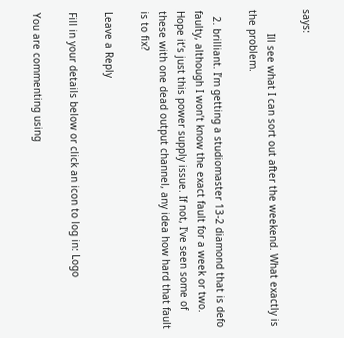says:

        Ill see what I can sort out after the weekend. What exactly is the problem.

  2. brilliant. I’m getting a studiomaster 13-2 diamond that is defo faulty, although I won’t know the exact fault for a week or two. Hope it’s just this power supply issue. If not, I’ve seen some of these with one dead output channel, any idea how hard that fault is to fix?

Leave a Reply

Fill in your details below or click an icon to log in: Logo

You are commenting using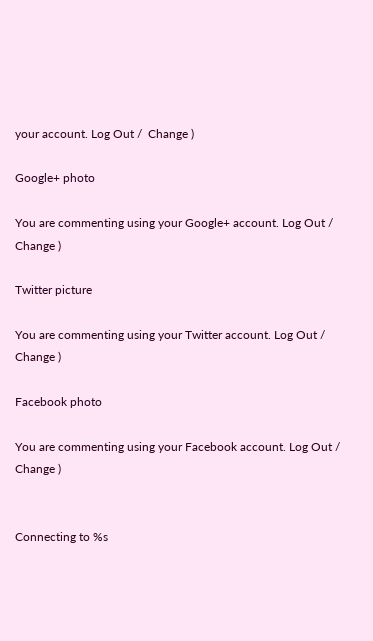your account. Log Out /  Change )

Google+ photo

You are commenting using your Google+ account. Log Out /  Change )

Twitter picture

You are commenting using your Twitter account. Log Out /  Change )

Facebook photo

You are commenting using your Facebook account. Log Out /  Change )


Connecting to %s